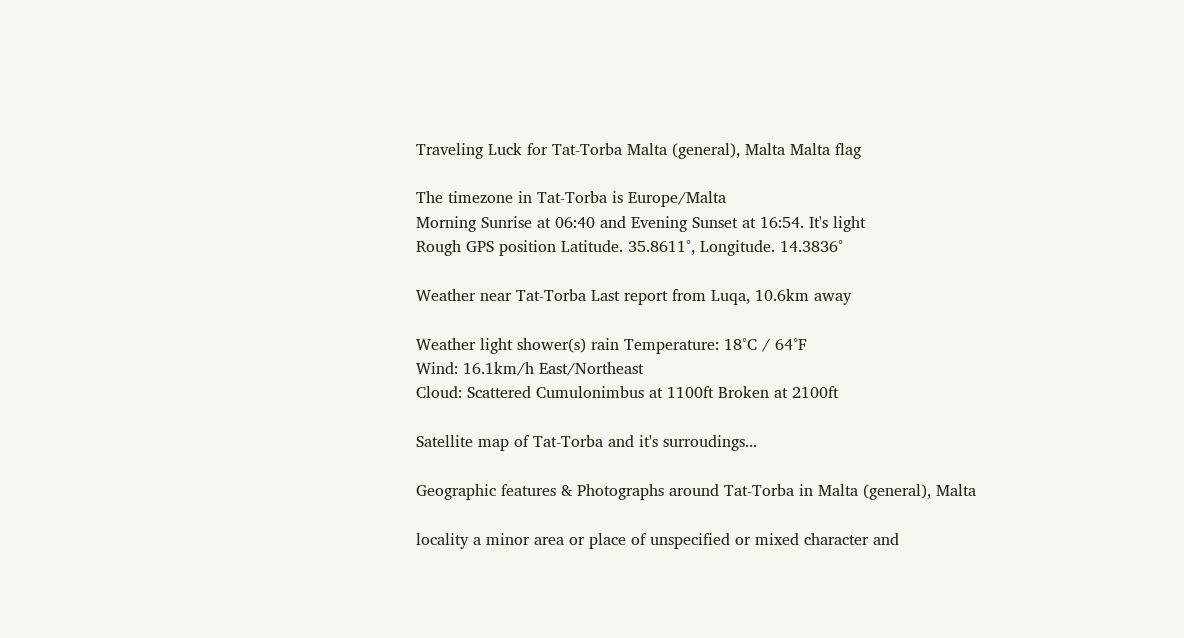Traveling Luck for Tat-Torba Malta (general), Malta Malta flag

The timezone in Tat-Torba is Europe/Malta
Morning Sunrise at 06:40 and Evening Sunset at 16:54. It's light
Rough GPS position Latitude. 35.8611°, Longitude. 14.3836°

Weather near Tat-Torba Last report from Luqa, 10.6km away

Weather light shower(s) rain Temperature: 18°C / 64°F
Wind: 16.1km/h East/Northeast
Cloud: Scattered Cumulonimbus at 1100ft Broken at 2100ft

Satellite map of Tat-Torba and it's surroudings...

Geographic features & Photographs around Tat-Torba in Malta (general), Malta

locality a minor area or place of unspecified or mixed character and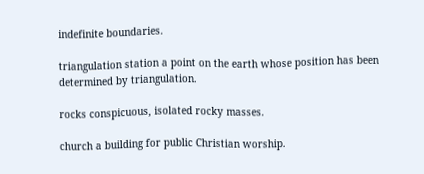indefinite boundaries.

triangulation station a point on the earth whose position has been determined by triangulation.

rocks conspicuous, isolated rocky masses.

church a building for public Christian worship.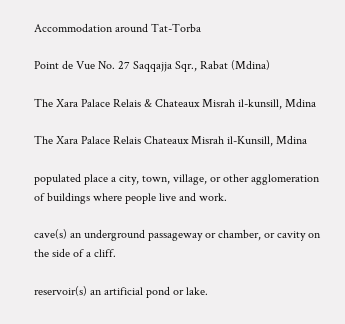Accommodation around Tat-Torba

Point de Vue No. 27 Saqqajja Sqr., Rabat (Mdina)

The Xara Palace Relais & Chateaux Misrah il-kunsill, Mdina

The Xara Palace Relais Chateaux Misrah il-Kunsill, Mdina

populated place a city, town, village, or other agglomeration of buildings where people live and work.

cave(s) an underground passageway or chamber, or cavity on the side of a cliff.

reservoir(s) an artificial pond or lake.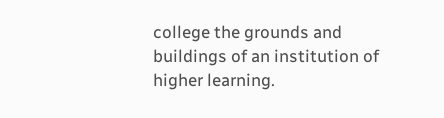college the grounds and buildings of an institution of higher learning.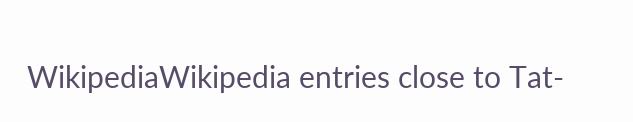WikipediaWikipedia entries close to Tat-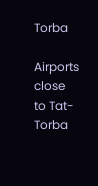Torba

Airports close to Tat-Torba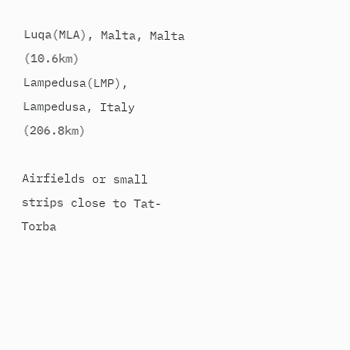Luqa(MLA), Malta, Malta (10.6km)
Lampedusa(LMP), Lampedusa, Italy (206.8km)

Airfields or small strips close to Tat-Torba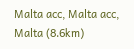Malta acc, Malta acc, Malta (8.6km)